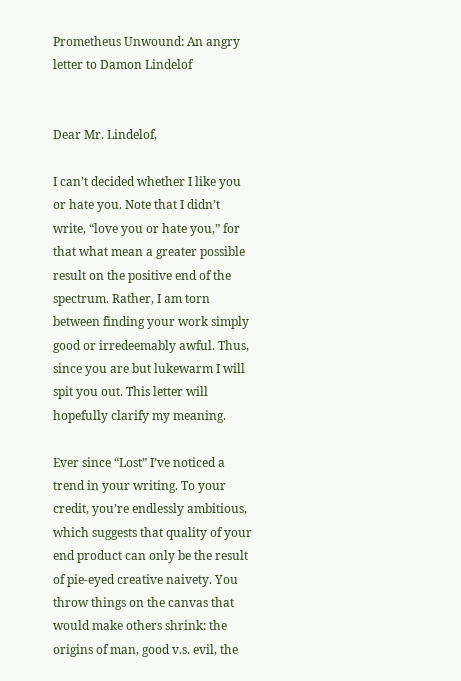Prometheus Unwound: An angry letter to Damon Lindelof


Dear Mr. Lindelof,

I can’t decided whether I like you or hate you. Note that I didn’t write, “love you or hate you,” for that what mean a greater possible result on the positive end of the spectrum. Rather, I am torn between finding your work simply good or irredeemably awful. Thus, since you are but lukewarm I will spit you out. This letter will hopefully clarify my meaning.

Ever since “Lost” I’ve noticed a trend in your writing. To your credit, you’re endlessly ambitious, which suggests that quality of your end product can only be the result of pie-eyed creative naivety. You throw things on the canvas that would make others shrink: the origins of man, good v.s. evil, the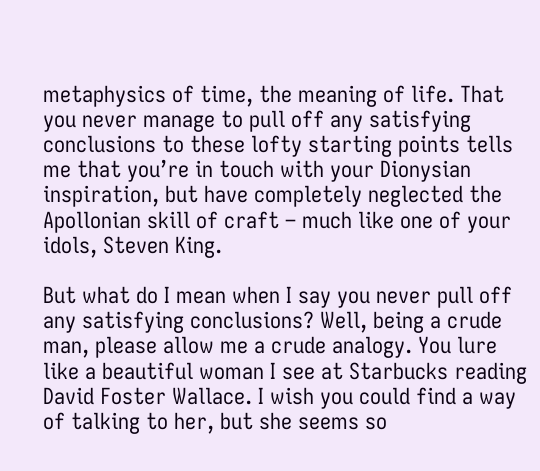metaphysics of time, the meaning of life. That you never manage to pull off any satisfying conclusions to these lofty starting points tells me that you’re in touch with your Dionysian inspiration, but have completely neglected the Apollonian skill of craft – much like one of your idols, Steven King.

But what do I mean when I say you never pull off any satisfying conclusions? Well, being a crude man, please allow me a crude analogy. You lure like a beautiful woman I see at Starbucks reading David Foster Wallace. I wish you could find a way of talking to her, but she seems so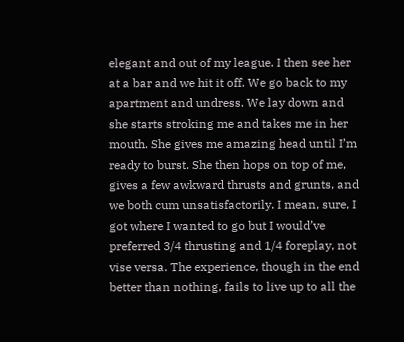elegant and out of my league. I then see her at a bar and we hit it off. We go back to my apartment and undress. We lay down and she starts stroking me and takes me in her mouth. She gives me amazing head until I’m ready to burst. She then hops on top of me, gives a few awkward thrusts and grunts, and we both cum unsatisfactorily. I mean, sure, I got where I wanted to go but I would’ve preferred 3/4 thrusting and 1/4 foreplay, not vise versa. The experience, though in the end better than nothing, fails to live up to all the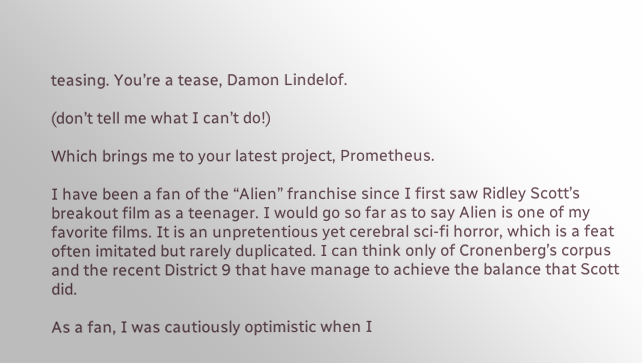teasing. You’re a tease, Damon Lindelof.

(don’t tell me what I can’t do!)

Which brings me to your latest project, Prometheus.

I have been a fan of the “Alien” franchise since I first saw Ridley Scott’s breakout film as a teenager. I would go so far as to say Alien is one of my favorite films. It is an unpretentious yet cerebral sci-fi horror, which is a feat often imitated but rarely duplicated. I can think only of Cronenberg’s corpus and the recent District 9 that have manage to achieve the balance that Scott did.

As a fan, I was cautiously optimistic when I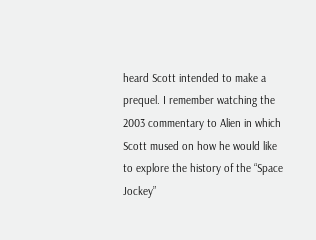heard Scott intended to make a prequel. I remember watching the 2003 commentary to Alien in which Scott mused on how he would like to explore the history of the “Space Jockey”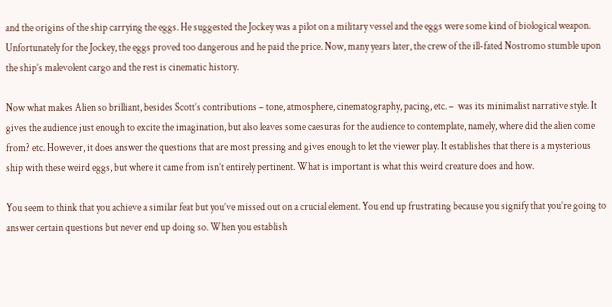and the origins of the ship carrying the eggs. He suggested the Jockey was a pilot on a military vessel and the eggs were some kind of biological weapon. Unfortunately for the Jockey, the eggs proved too dangerous and he paid the price. Now, many years later, the crew of the ill-fated Nostromo stumble upon the ship’s malevolent cargo and the rest is cinematic history.

Now what makes Alien so brilliant, besides Scott’s contributions – tone, atmosphere, cinematography, pacing, etc. –  was its minimalist narrative style. It gives the audience just enough to excite the imagination, but also leaves some caesuras for the audience to contemplate, namely, where did the alien come from? etc. However, it does answer the questions that are most pressing and gives enough to let the viewer play. It establishes that there is a mysterious ship with these weird eggs, but where it came from isn’t entirely pertinent. What is important is what this weird creature does and how.

You seem to think that you achieve a similar feat but you’ve missed out on a crucial element. You end up frustrating because you signify that you’re going to answer certain questions but never end up doing so. When you establish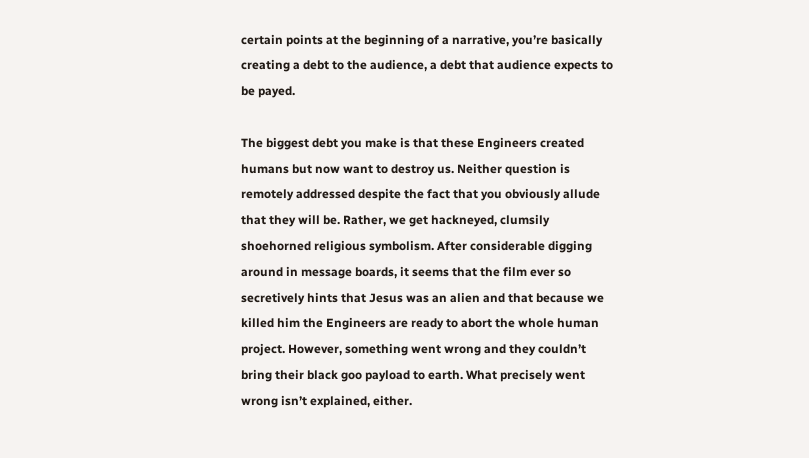certain points at the beginning of a narrative, you’re basically creating a debt to the audience, a debt that audience expects to be payed.

The biggest debt you make is that these Engineers created humans but now want to destroy us. Neither question is remotely addressed despite the fact that you obviously allude that they will be. Rather, we get hackneyed, clumsily shoehorned religious symbolism. After considerable digging around in message boards, it seems that the film ever so secretively hints that Jesus was an alien and that because we killed him the Engineers are ready to abort the whole human project. However, something went wrong and they couldn’t bring their black goo payload to earth. What precisely went wrong isn’t explained, either.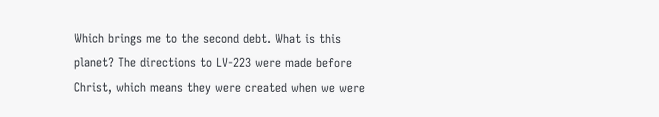Which brings me to the second debt. What is this planet? The directions to LV-223 were made before Christ, which means they were created when we were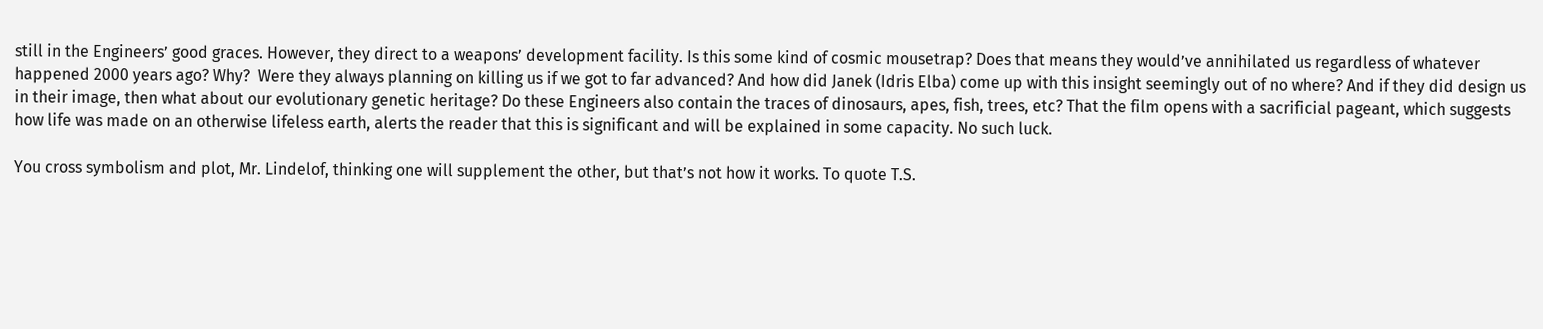still in the Engineers’ good graces. However, they direct to a weapons’ development facility. Is this some kind of cosmic mousetrap? Does that means they would’ve annihilated us regardless of whatever happened 2000 years ago? Why?  Were they always planning on killing us if we got to far advanced? And how did Janek (Idris Elba) come up with this insight seemingly out of no where? And if they did design us in their image, then what about our evolutionary genetic heritage? Do these Engineers also contain the traces of dinosaurs, apes, fish, trees, etc? That the film opens with a sacrificial pageant, which suggests how life was made on an otherwise lifeless earth, alerts the reader that this is significant and will be explained in some capacity. No such luck.

You cross symbolism and plot, Mr. Lindelof, thinking one will supplement the other, but that’s not how it works. To quote T.S.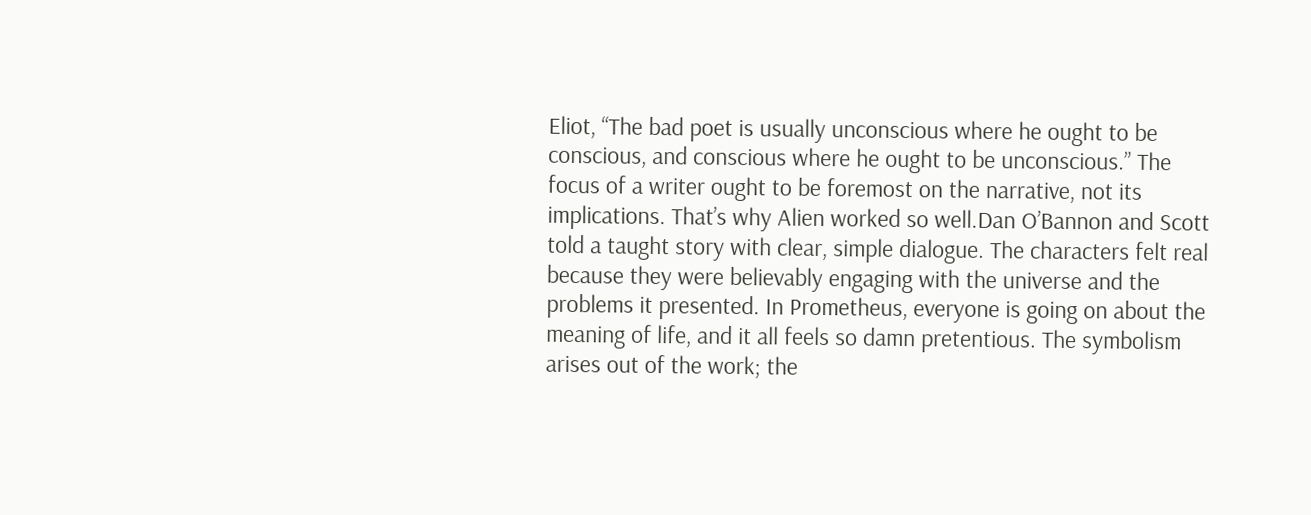Eliot, “The bad poet is usually unconscious where he ought to be conscious, and conscious where he ought to be unconscious.” The focus of a writer ought to be foremost on the narrative, not its implications. That’s why Alien worked so well.Dan O’Bannon and Scott told a taught story with clear, simple dialogue. The characters felt real because they were believably engaging with the universe and the problems it presented. In Prometheus, everyone is going on about the meaning of life, and it all feels so damn pretentious. The symbolism arises out of the work; the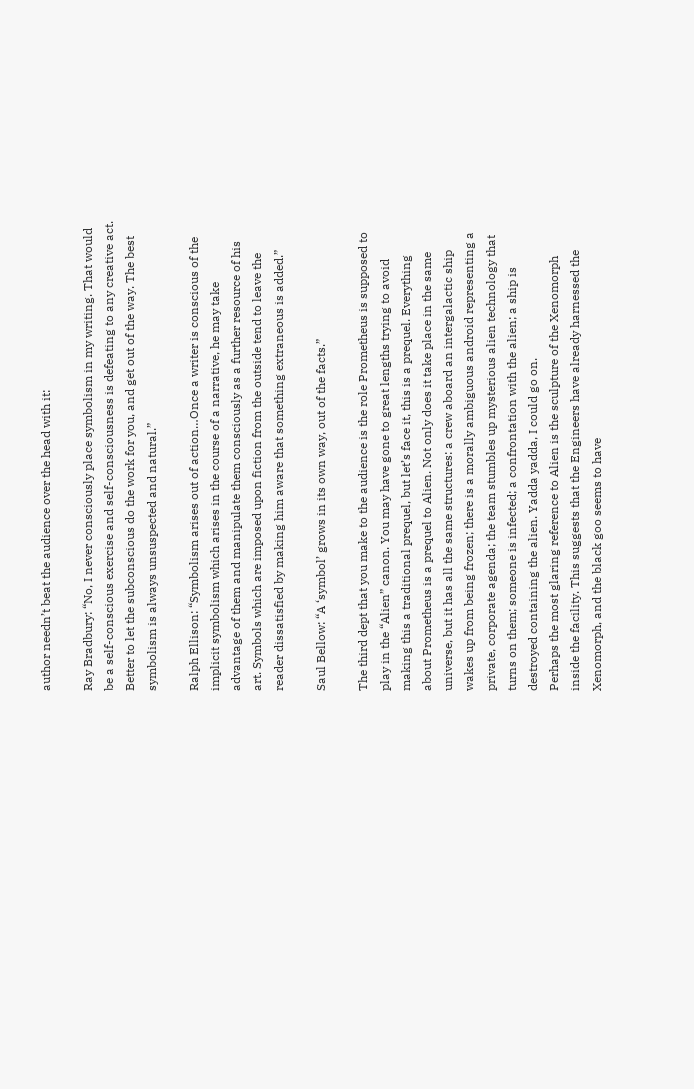author needn’t beat the audience over the head with it:

Ray Bradbury: “No, I never consciously place symbolism in my writing. That would be a self-conscious exercise and self-consciousness is defeating to any creative act. Better to let the subconscious do the work for you, and get out of the way. The best symbolism is always unsuspected and natural.”

Ralph Ellison: “Symbolism arises out of action…Once a writer is conscious of the implicit symbolism which arises in the course of a narrative, he may take advantage of them and manipulate them consciously as a further resource of his art. Symbols which are imposed upon fiction from the outside tend to leave the reader dissatisfied by making him aware that something extraneous is added.”

Saul Bellow: “A ‘symbol’ grows in its own way, out of the facts.”

The third dept that you make to the audience is the role Prometheus is supposed to play in the “Alien” canon. You may have gone to great lengths trying to avoid making this a traditional prequel, but let’s face it, this is a prequel. Everything about Prometheus is a prequel to Alien. Not only does it take place in the same universe, but it has all the same structures: a crew aboard an intergalactic ship wakes up from being frozen; there is a morally ambiguous android representing a private, corporate agenda; the team stumbles up mysterious alien technology that turns on them; someone is infected; a confrontation with the alien; a ship is destroyed containing the alien. Yadda yadda, I could go on.
Perhaps the most glaring reference to Alien is the sculpture of the Xenomorph inside the facility. This suggests that the Engineers have already harnessed the Xenomorph, and the black goo seems to have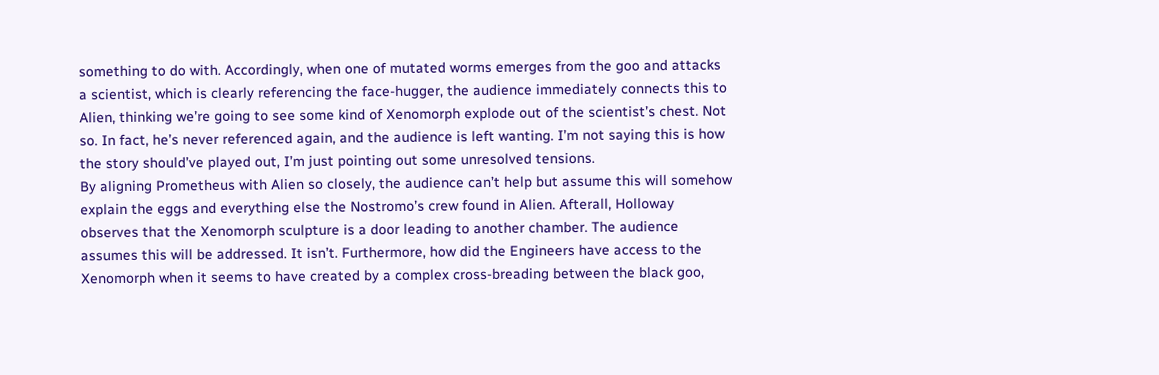something to do with. Accordingly, when one of mutated worms emerges from the goo and attacks a scientist, which is clearly referencing the face-hugger, the audience immediately connects this to Alien, thinking we’re going to see some kind of Xenomorph explode out of the scientist’s chest. Not so. In fact, he’s never referenced again, and the audience is left wanting. I’m not saying this is how the story should’ve played out, I’m just pointing out some unresolved tensions.
By aligning Prometheus with Alien so closely, the audience can’t help but assume this will somehow explain the eggs and everything else the Nostromo’s crew found in Alien. Afterall, Holloway observes that the Xenomorph sculpture is a door leading to another chamber. The audience assumes this will be addressed. It isn’t. Furthermore, how did the Engineers have access to the Xenomorph when it seems to have created by a complex cross-breading between the black goo,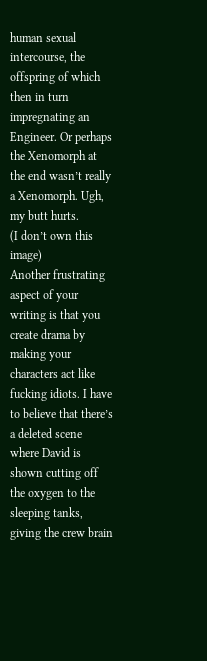human sexual intercourse, the offspring of which then in turn impregnating an Engineer. Or perhaps the Xenomorph at the end wasn’t really a Xenomorph. Ugh, my butt hurts.
(I don’t own this image)
Another frustrating aspect of your writing is that you create drama by making your characters act like fucking idiots. I have to believe that there’s a deleted scene where David is shown cutting off the oxygen to the sleeping tanks, giving the crew brain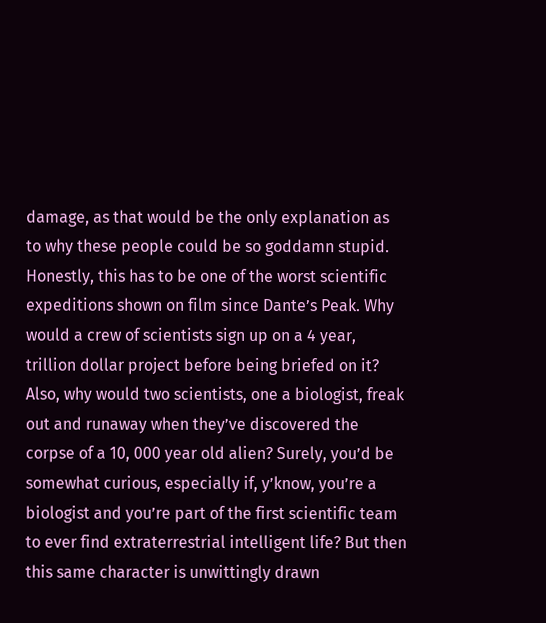damage, as that would be the only explanation as to why these people could be so goddamn stupid.
Honestly, this has to be one of the worst scientific expeditions shown on film since Dante’s Peak. Why would a crew of scientists sign up on a 4 year, trillion dollar project before being briefed on it? Also, why would two scientists, one a biologist, freak out and runaway when they’ve discovered the corpse of a 10, 000 year old alien? Surely, you’d be somewhat curious, especially if, y’know, you’re a biologist and you’re part of the first scientific team to ever find extraterrestrial intelligent life? But then this same character is unwittingly drawn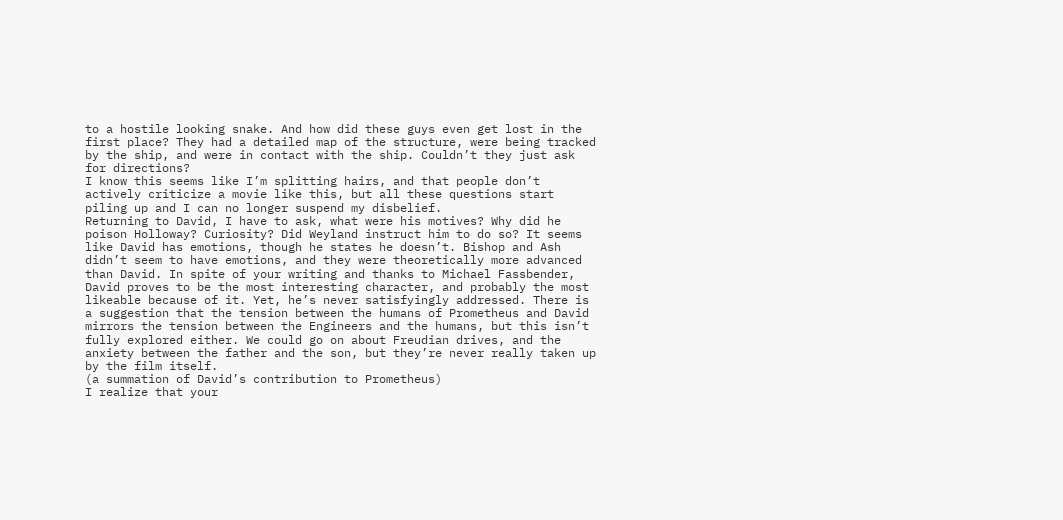to a hostile looking snake. And how did these guys even get lost in the first place? They had a detailed map of the structure, were being tracked by the ship, and were in contact with the ship. Couldn’t they just ask for directions?
I know this seems like I’m splitting hairs, and that people don’t actively criticize a movie like this, but all these questions start piling up and I can no longer suspend my disbelief.
Returning to David, I have to ask, what were his motives? Why did he poison Holloway? Curiosity? Did Weyland instruct him to do so? It seems like David has emotions, though he states he doesn’t. Bishop and Ash didn’t seem to have emotions, and they were theoretically more advanced than David. In spite of your writing and thanks to Michael Fassbender, David proves to be the most interesting character, and probably the most likeable because of it. Yet, he’s never satisfyingly addressed. There is a suggestion that the tension between the humans of Prometheus and David mirrors the tension between the Engineers and the humans, but this isn’t fully explored either. We could go on about Freudian drives, and the anxiety between the father and the son, but they’re never really taken up by the film itself.
(a summation of David’s contribution to Prometheus)
I realize that your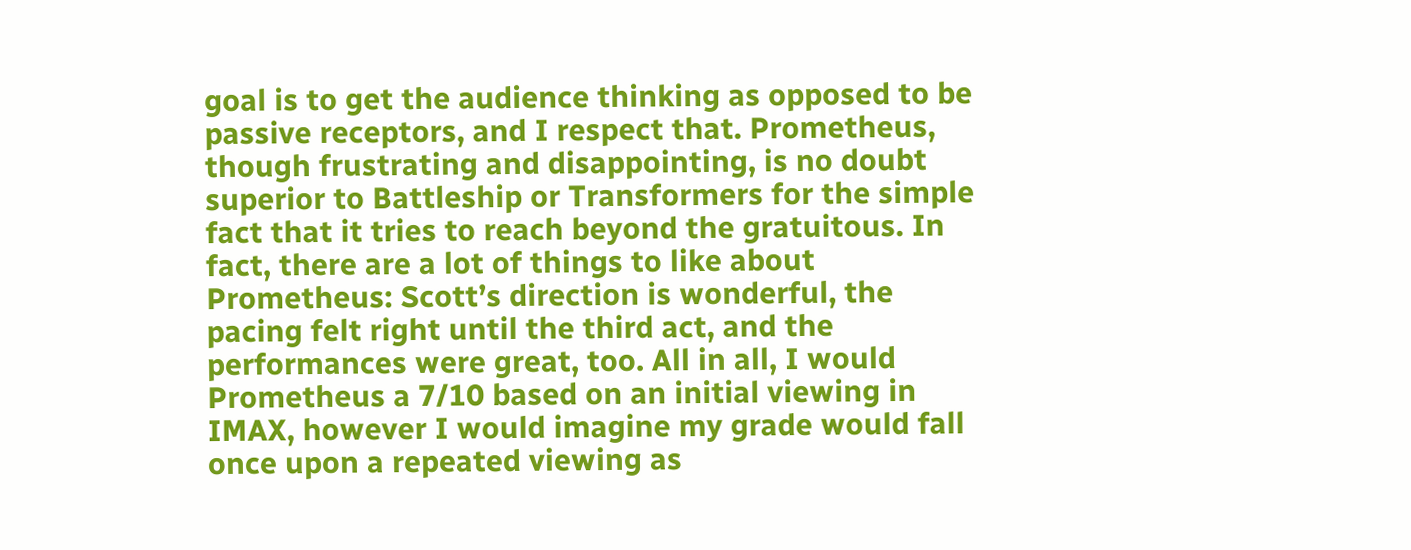goal is to get the audience thinking as opposed to be passive receptors, and I respect that. Prometheus, though frustrating and disappointing, is no doubt superior to Battleship or Transformers for the simple fact that it tries to reach beyond the gratuitous. In fact, there are a lot of things to like about Prometheus: Scott’s direction is wonderful, the pacing felt right until the third act, and the performances were great, too. All in all, I would Prometheus a 7/10 based on an initial viewing in IMAX, however I would imagine my grade would fall once upon a repeated viewing as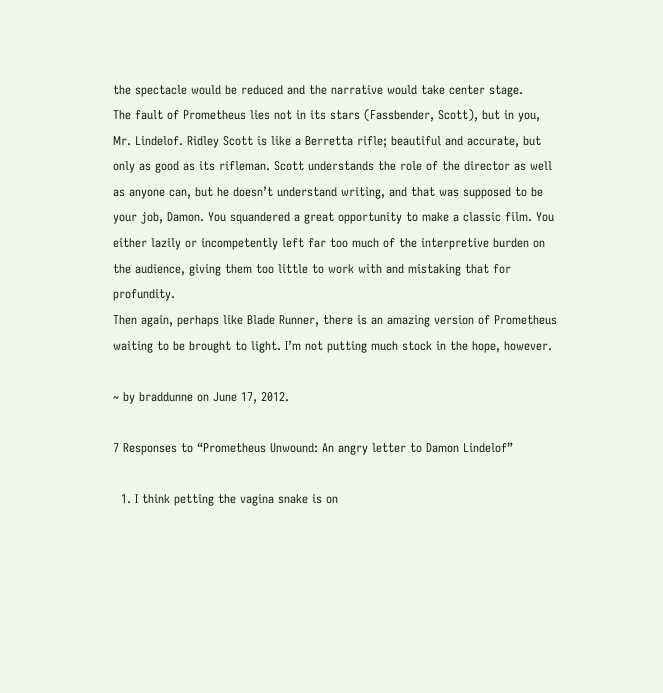the spectacle would be reduced and the narrative would take center stage.
The fault of Prometheus lies not in its stars (Fassbender, Scott), but in you, Mr. Lindelof. Ridley Scott is like a Berretta rifle; beautiful and accurate, but only as good as its rifleman. Scott understands the role of the director as well as anyone can, but he doesn’t understand writing, and that was supposed to be your job, Damon. You squandered a great opportunity to make a classic film. You either lazily or incompetently left far too much of the interpretive burden on the audience, giving them too little to work with and mistaking that for profundity.
Then again, perhaps like Blade Runner, there is an amazing version of Prometheus waiting to be brought to light. I’m not putting much stock in the hope, however.

~ by braddunne on June 17, 2012.

7 Responses to “Prometheus Unwound: An angry letter to Damon Lindelof”

  1. I think petting the vagina snake is on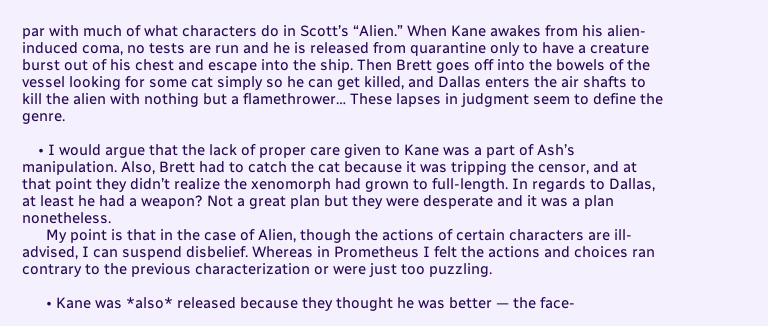par with much of what characters do in Scott’s “Alien.” When Kane awakes from his alien-induced coma, no tests are run and he is released from quarantine only to have a creature burst out of his chest and escape into the ship. Then Brett goes off into the bowels of the vessel looking for some cat simply so he can get killed, and Dallas enters the air shafts to kill the alien with nothing but a flamethrower… These lapses in judgment seem to define the genre.

    • I would argue that the lack of proper care given to Kane was a part of Ash’s manipulation. Also, Brett had to catch the cat because it was tripping the censor, and at that point they didn’t realize the xenomorph had grown to full-length. In regards to Dallas, at least he had a weapon? Not a great plan but they were desperate and it was a plan nonetheless.
      My point is that in the case of Alien, though the actions of certain characters are ill-advised, I can suspend disbelief. Whereas in Prometheus I felt the actions and choices ran contrary to the previous characterization or were just too puzzling.

      • Kane was *also* released because they thought he was better — the face-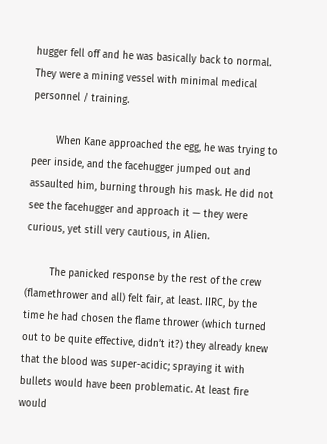hugger fell off and he was basically back to normal. They were a mining vessel with minimal medical personnel / training.

        When Kane approached the egg, he was trying to peer inside, and the facehugger jumped out and assaulted him, burning through his mask. He did not see the facehugger and approach it — they were curious, yet still very cautious, in Alien.

        The panicked response by the rest of the crew (flamethrower and all) felt fair, at least. IIRC, by the time he had chosen the flame thrower (which turned out to be quite effective, didn’t it?) they already knew that the blood was super-acidic; spraying it with bullets would have been problematic. At least fire would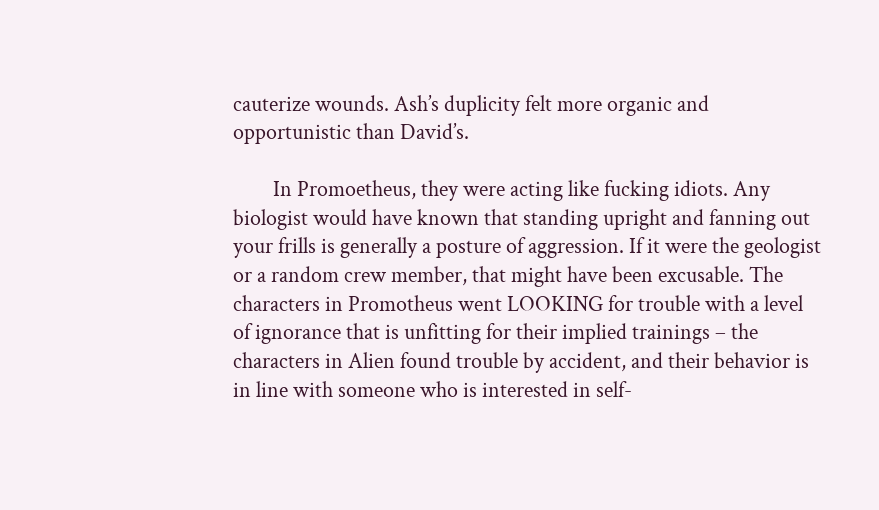cauterize wounds. Ash’s duplicity felt more organic and opportunistic than David’s.

        In Promoetheus, they were acting like fucking idiots. Any biologist would have known that standing upright and fanning out your frills is generally a posture of aggression. If it were the geologist or a random crew member, that might have been excusable. The characters in Promotheus went LOOKING for trouble with a level of ignorance that is unfitting for their implied trainings – the characters in Alien found trouble by accident, and their behavior is in line with someone who is interested in self-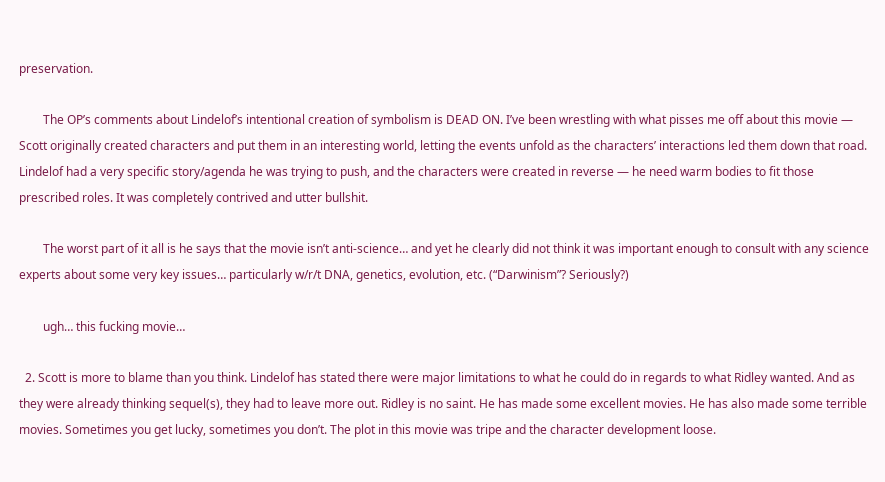preservation.

        The OP’s comments about Lindelof’s intentional creation of symbolism is DEAD ON. I’ve been wrestling with what pisses me off about this movie — Scott originally created characters and put them in an interesting world, letting the events unfold as the characters’ interactions led them down that road. Lindelof had a very specific story/agenda he was trying to push, and the characters were created in reverse — he need warm bodies to fit those prescribed roles. It was completely contrived and utter bullshit.

        The worst part of it all is he says that the movie isn’t anti-science… and yet he clearly did not think it was important enough to consult with any science experts about some very key issues… particularly w/r/t DNA, genetics, evolution, etc. (“Darwinism”? Seriously?)

        ugh… this fucking movie…

  2. Scott is more to blame than you think. Lindelof has stated there were major limitations to what he could do in regards to what Ridley wanted. And as they were already thinking sequel(s), they had to leave more out. Ridley is no saint. He has made some excellent movies. He has also made some terrible movies. Sometimes you get lucky, sometimes you don’t. The plot in this movie was tripe and the character development loose.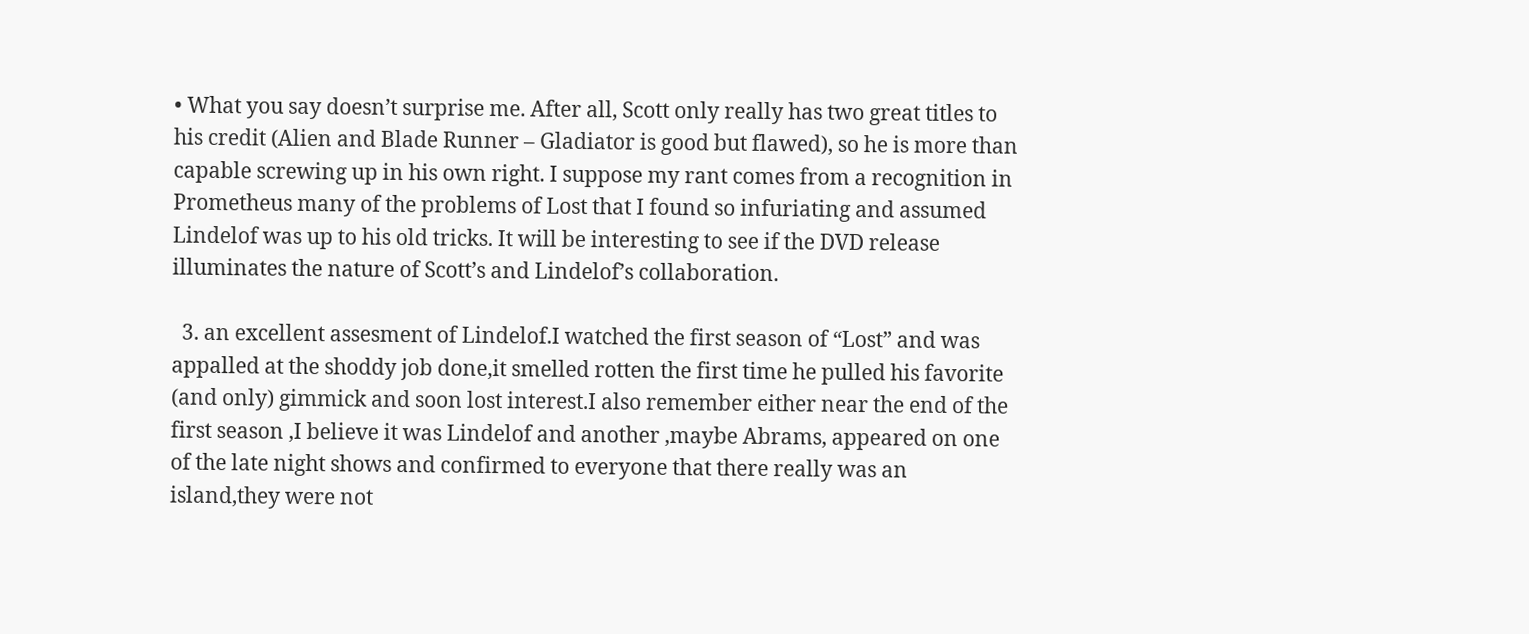• What you say doesn’t surprise me. After all, Scott only really has two great titles to his credit (Alien and Blade Runner – Gladiator is good but flawed), so he is more than capable screwing up in his own right. I suppose my rant comes from a recognition in Prometheus many of the problems of Lost that I found so infuriating and assumed Lindelof was up to his old tricks. It will be interesting to see if the DVD release illuminates the nature of Scott’s and Lindelof’s collaboration.

  3. an excellent assesment of Lindelof.I watched the first season of “Lost” and was appalled at the shoddy job done,it smelled rotten the first time he pulled his favorite (and only) gimmick and soon lost interest.I also remember either near the end of the first season ,I believe it was Lindelof and another ,maybe Abrams, appeared on one of the late night shows and confirmed to everyone that there really was an island,they were not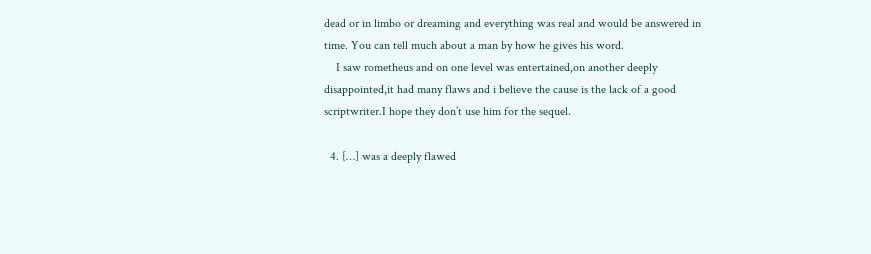dead or in limbo or dreaming and everything was real and would be answered in time. You can tell much about a man by how he gives his word.
    I saw rometheus and on one level was entertained,on another deeply disappointed,it had many flaws and i believe the cause is the lack of a good scriptwriter.I hope they don’t use him for the sequel.

  4. […] was a deeply flawed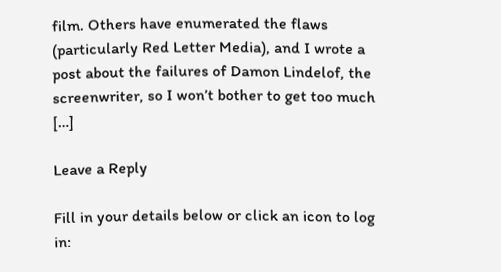film. Others have enumerated the flaws (particularly Red Letter Media), and I wrote a post about the failures of Damon Lindelof, the screenwriter, so I won’t bother to get too much […]

Leave a Reply

Fill in your details below or click an icon to log in: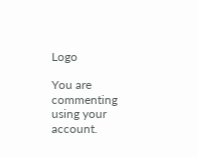Logo

You are commenting using your account.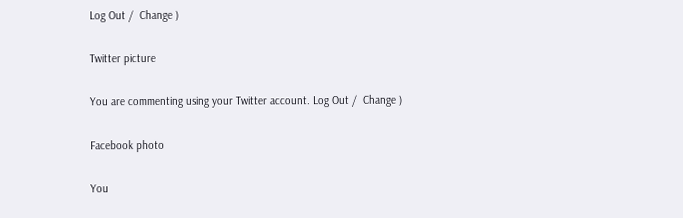Log Out /  Change )

Twitter picture

You are commenting using your Twitter account. Log Out /  Change )

Facebook photo

You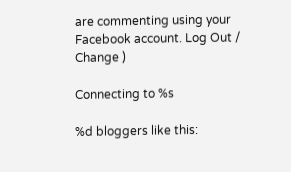are commenting using your Facebook account. Log Out /  Change )

Connecting to %s

%d bloggers like this: